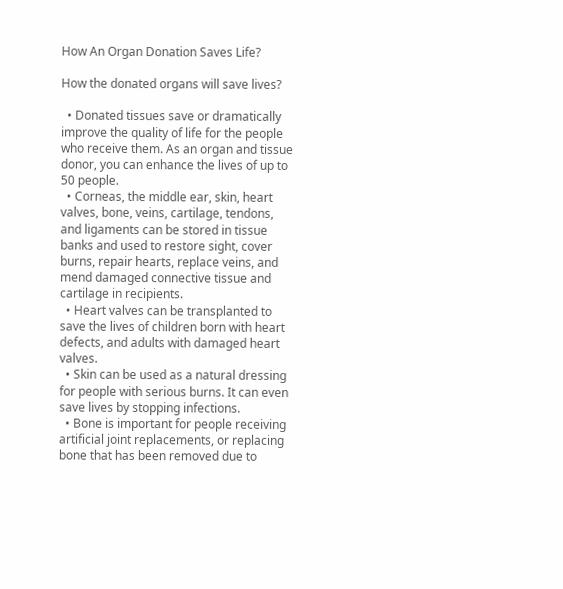How An Organ Donation Saves Life?

How the donated organs will save lives?

  • Donated tissues save or dramatically improve the quality of life for the people who receive them. As an organ and tissue donor, you can enhance the lives of up to 50 people.
  • Corneas, the middle ear, skin, heart valves, bone, veins, cartilage, tendons, and ligaments can be stored in tissue banks and used to restore sight, cover burns, repair hearts, replace veins, and mend damaged connective tissue and cartilage in recipients.
  • Heart valves can be transplanted to save the lives of children born with heart defects, and adults with damaged heart valves.
  • Skin can be used as a natural dressing for people with serious burns. It can even save lives by stopping infections.
  • Bone is important for people receiving artificial joint replacements, or replacing bone that has been removed due to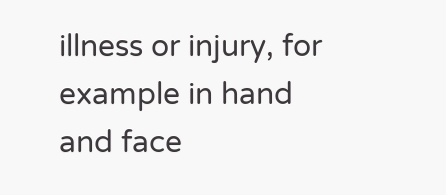illness or injury, for example in hand and face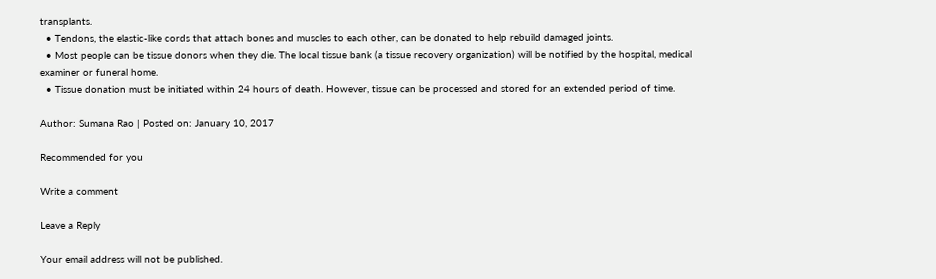transplants.
  • Tendons, the elastic-like cords that attach bones and muscles to each other, can be donated to help rebuild damaged joints.
  • Most people can be tissue donors when they die. The local tissue bank (a tissue recovery organization) will be notified by the hospital, medical examiner or funeral home.
  • Tissue donation must be initiated within 24 hours of death. However, tissue can be processed and stored for an extended period of time.

Author: Sumana Rao | Posted on: January 10, 2017

Recommended for you

Write a comment

Leave a Reply

Your email address will not be published.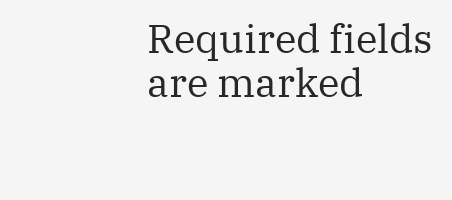Required fields are marked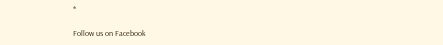*

Follow us on Facebook